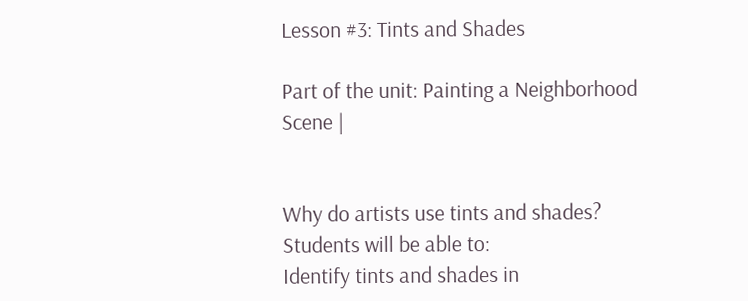Lesson #3: Tints and Shades

Part of the unit: Painting a Neighborhood Scene |


Why do artists use tints and shades?
Students will be able to:
Identify tints and shades in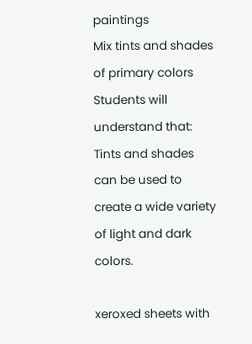paintings
Mix tints and shades of primary colors
Students will understand that:
Tints and shades can be used to create a wide variety of light and dark colors.

xeroxed sheets with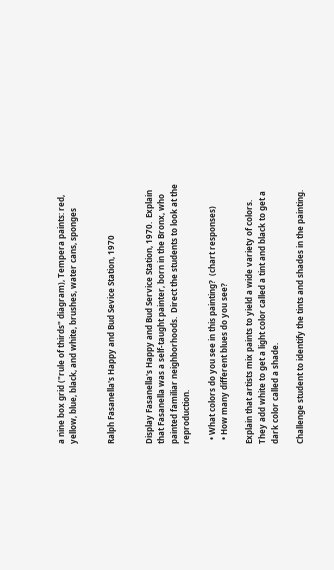a nine box grid ("rule of thirds" diagram), Tempera paints: red, yellow, blue, black, and white, brushes, water cans, sponges


Ralph Fasanella's Happy and Bud Sevice Station, 1970


Display Fasanella's Happy and Bud Service Station, 1970.  Explain that Fasanella was a self-taught painter, born in the Bronx, who painted familiar neighborhoods.  Direct the students to look at the reproduction.

  • What colors do you see in this painting?  (chart responses)
  • How many different blues do you see?

Explain that artists mix paints to yield a wide variety of colors.  They add white to get a light color called a tint and black to get a dark color called a shade.

Challenge student to identify the tints and shades in the painting.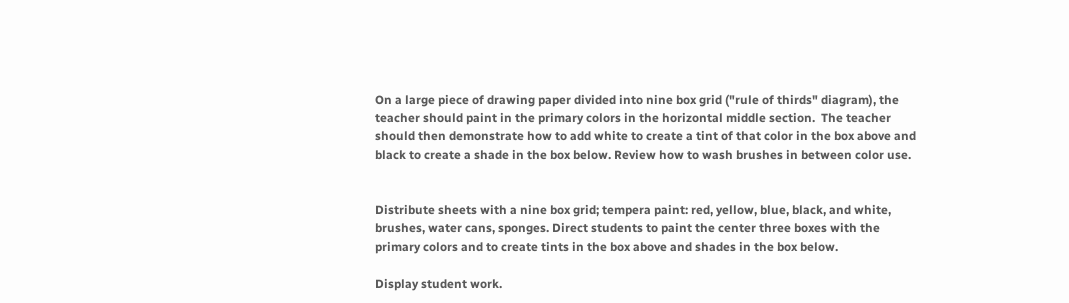On a large piece of drawing paper divided into nine box grid ("rule of thirds" diagram), the teacher should paint in the primary colors in the horizontal middle section.  The teacher should then demonstrate how to add white to create a tint of that color in the box above and black to create a shade in the box below. Review how to wash brushes in between color use.


Distribute sheets with a nine box grid; tempera paint: red, yellow, blue, black, and white, brushes, water cans, sponges. Direct students to paint the center three boxes with the primary colors and to create tints in the box above and shades in the box below.

Display student work.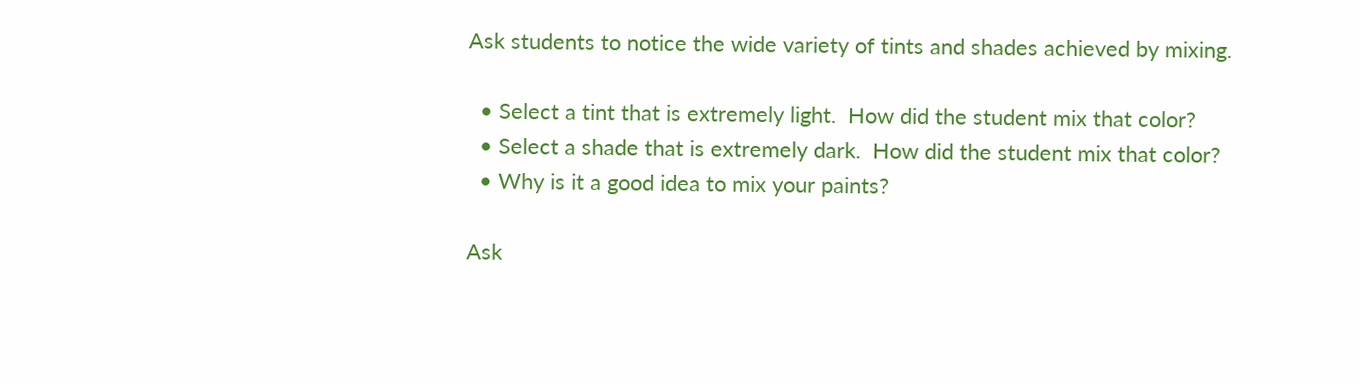Ask students to notice the wide variety of tints and shades achieved by mixing.

  • Select a tint that is extremely light.  How did the student mix that color?
  • Select a shade that is extremely dark.  How did the student mix that color?
  • Why is it a good idea to mix your paints?

Ask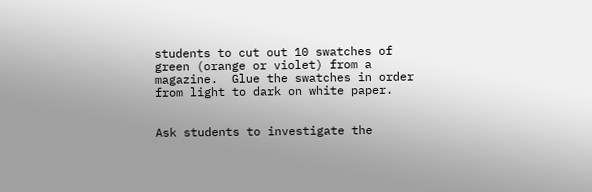students to cut out 10 swatches of green (orange or violet) from a magazine.  Glue the swatches in order from light to dark on white paper.


Ask students to investigate the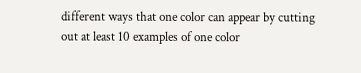different ways that one color can appear by cutting out at least 10 examples of one color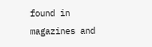found in magazines and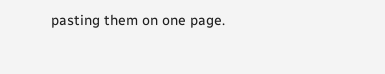pasting them on one page.